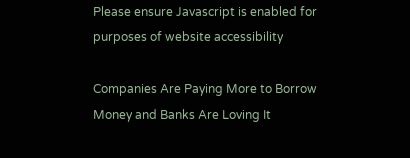Please ensure Javascript is enabled for purposes of website accessibility

Companies Are Paying More to Borrow Money and Banks Are Loving It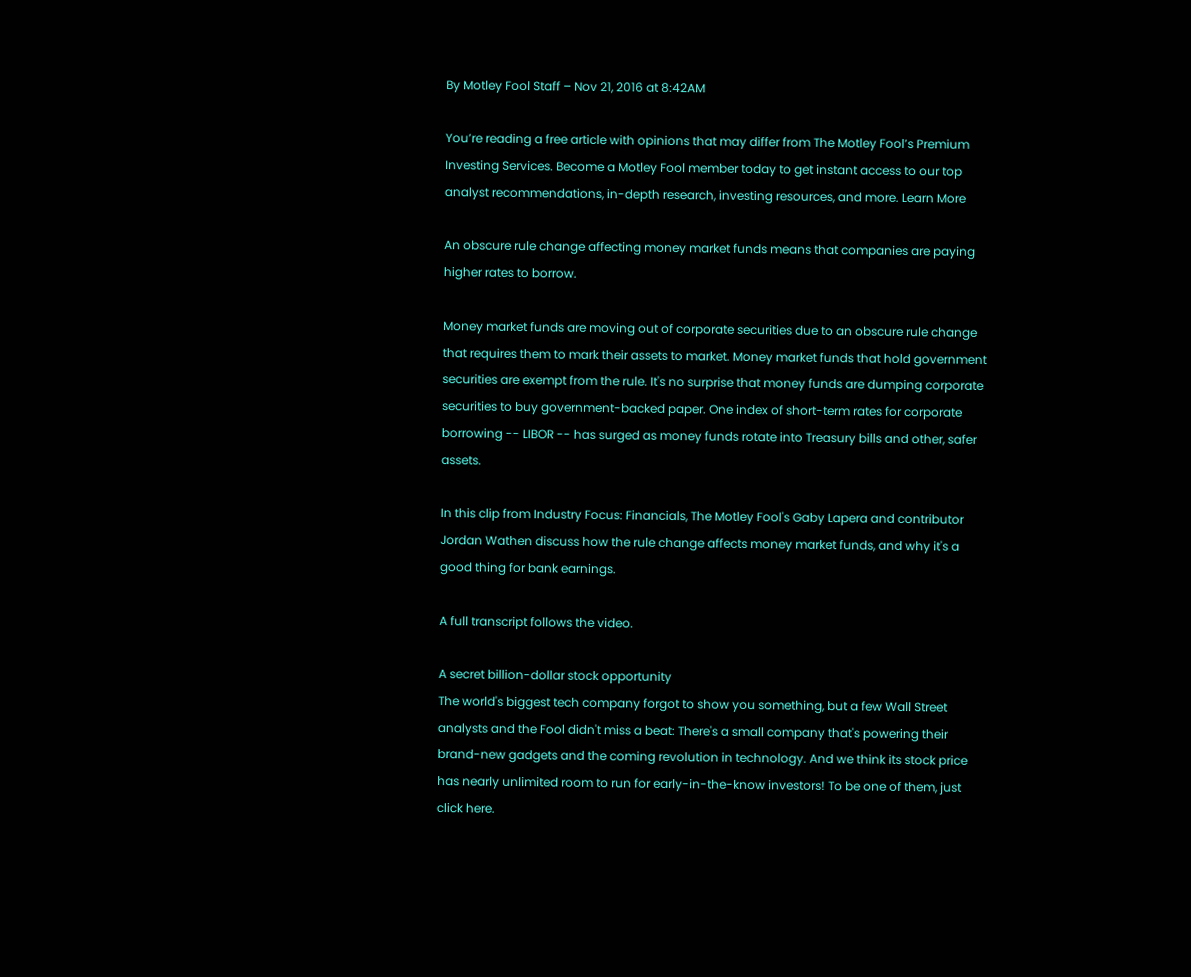By Motley Fool Staff – Nov 21, 2016 at 8:42AM

You’re reading a free article with opinions that may differ from The Motley Fool’s Premium Investing Services. Become a Motley Fool member today to get instant access to our top analyst recommendations, in-depth research, investing resources, and more. Learn More

An obscure rule change affecting money market funds means that companies are paying higher rates to borrow.

Money market funds are moving out of corporate securities due to an obscure rule change that requires them to mark their assets to market. Money market funds that hold government securities are exempt from the rule. It's no surprise that money funds are dumping corporate securities to buy government-backed paper. One index of short-term rates for corporate borrowing -- LIBOR -- has surged as money funds rotate into Treasury bills and other, safer assets.

In this clip from Industry Focus: Financials, The Motley Fool's Gaby Lapera and contributor Jordan Wathen discuss how the rule change affects money market funds, and why it's a good thing for bank earnings.

A full transcript follows the video.

A secret billion-dollar stock opportunity
The world's biggest tech company forgot to show you something, but a few Wall Street analysts and the Fool didn't miss a beat: There's a small company that's powering their brand-new gadgets and the coming revolution in technology. And we think its stock price has nearly unlimited room to run for early-in-the-know investors! To be one of them, just click here.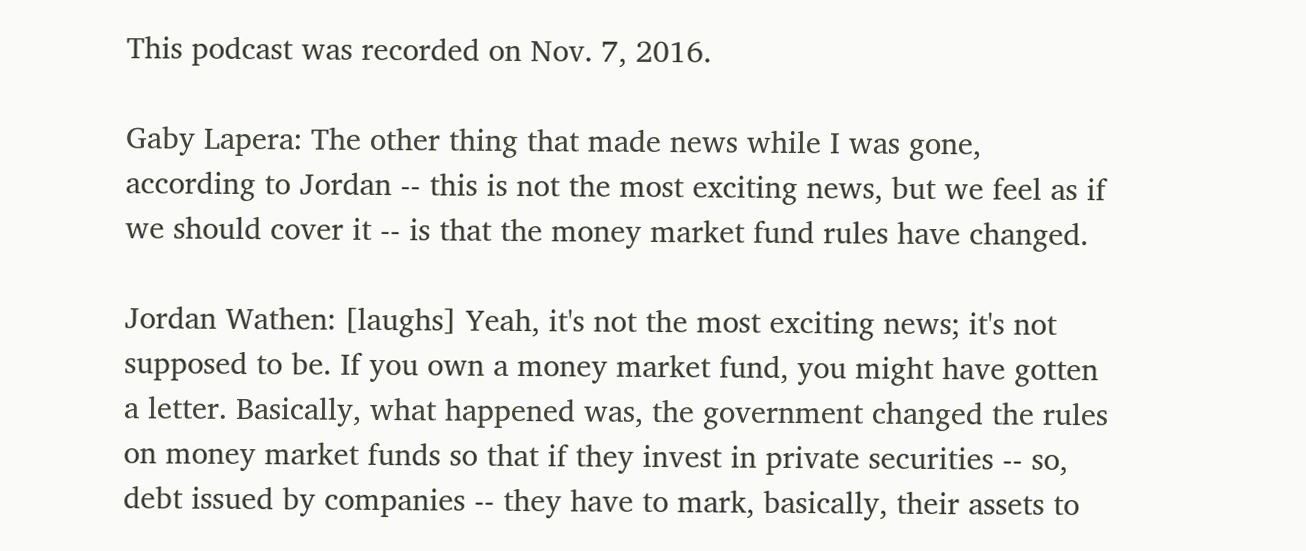This podcast was recorded on Nov. 7, 2016.

Gaby Lapera: The other thing that made news while I was gone, according to Jordan -- this is not the most exciting news, but we feel as if we should cover it -- is that the money market fund rules have changed.

Jordan Wathen: [laughs] Yeah, it's not the most exciting news; it's not supposed to be. If you own a money market fund, you might have gotten a letter. Basically, what happened was, the government changed the rules on money market funds so that if they invest in private securities -- so, debt issued by companies -- they have to mark, basically, their assets to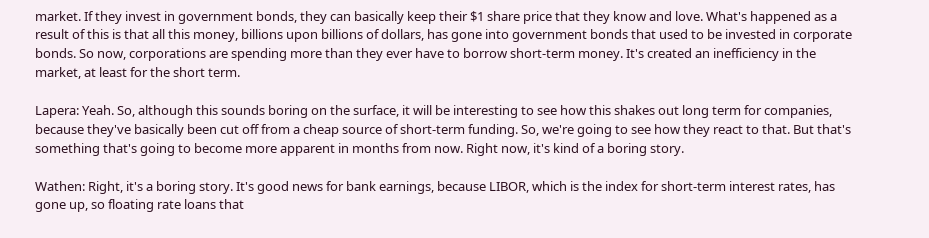market. If they invest in government bonds, they can basically keep their $1 share price that they know and love. What's happened as a result of this is that all this money, billions upon billions of dollars, has gone into government bonds that used to be invested in corporate bonds. So now, corporations are spending more than they ever have to borrow short-term money. It's created an inefficiency in the market, at least for the short term.

Lapera: Yeah. So, although this sounds boring on the surface, it will be interesting to see how this shakes out long term for companies, because they've basically been cut off from a cheap source of short-term funding. So, we're going to see how they react to that. But that's something that's going to become more apparent in months from now. Right now, it's kind of a boring story.

Wathen: Right, it's a boring story. It's good news for bank earnings, because LIBOR, which is the index for short-term interest rates, has gone up, so floating rate loans that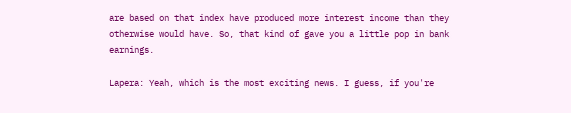are based on that index have produced more interest income than they otherwise would have. So, that kind of gave you a little pop in bank earnings.

Lapera: Yeah, which is the most exciting news. I guess, if you're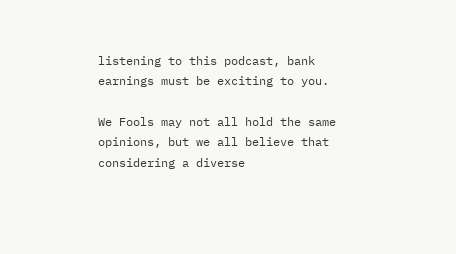listening to this podcast, bank earnings must be exciting to you.

We Fools may not all hold the same opinions, but we all believe that considering a diverse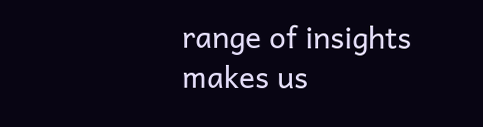range of insights makes us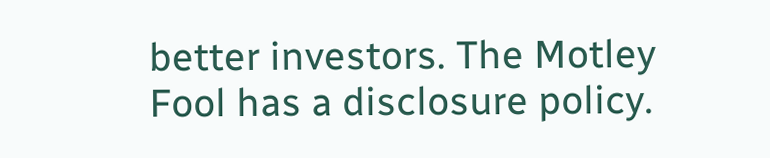better investors. The Motley Fool has a disclosure policy.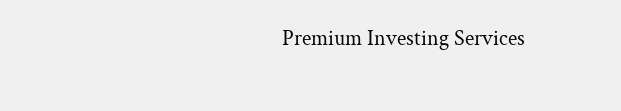Premium Investing Services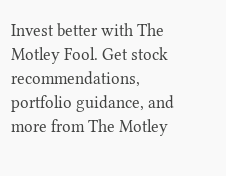Invest better with The Motley Fool. Get stock recommendations, portfolio guidance, and more from The Motley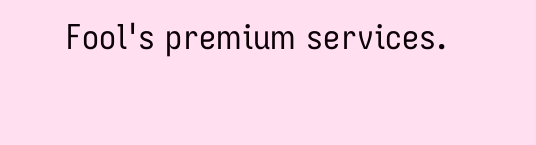Fool's premium services.